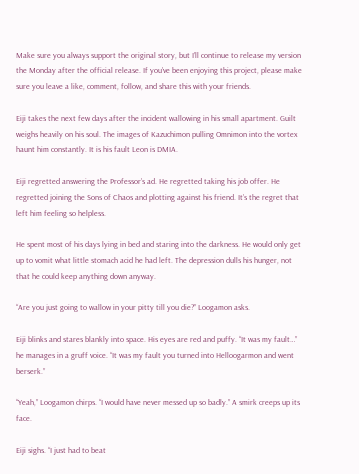Make sure you always support the original story, but I’ll continue to release my version the Monday after the official release. If you’ve been enjoying this project, please make sure you leave a like, comment, follow, and share this with your friends.

Eiji takes the next few days after the incident wallowing in his small apartment. Guilt weighs heavily on his soul. The images of Kazuchimon pulling Omnimon into the vortex haunt him constantly. It is his fault Leon is DMIA.

Eiji regretted answering the Professor’s ad. He regretted taking his job offer. He regretted joining the Sons of Chaos and plotting against his friend. It’s the regret that left him feeling so helpless.

He spent most of his days lying in bed and staring into the darkness. He would only get up to vomit what little stomach acid he had left. The depression dulls his hunger, not that he could keep anything down anyway.

“Are you just going to wallow in your pitty till you die?” Loogamon asks.

Eiji blinks and stares blankly into space. His eyes are red and puffy. “It was my fault…” he manages in a gruff voice. “It was my fault you turned into Helloogarmon and went berserk.”

“Yeah,” Loogamon chirps. “I would have never messed up so badly.” A smirk creeps up its face.

Eiji sighs. “I just had to beat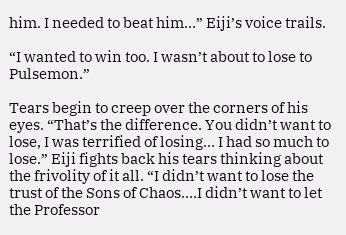him. I needed to beat him…” Eiji’s voice trails.

“I wanted to win too. I wasn’t about to lose to Pulsemon.”

Tears begin to creep over the corners of his eyes. “That’s the difference. You didn’t want to lose, I was terrified of losing… I had so much to lose.” Eiji fights back his tears thinking about the frivolity of it all. “I didn’t want to lose the trust of the Sons of Chaos….I didn’t want to let the Professor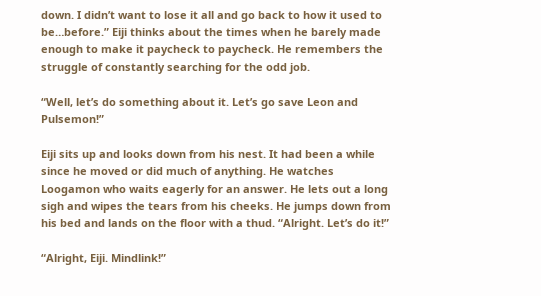down. I didn’t want to lose it all and go back to how it used to be…before.” Eiji thinks about the times when he barely made enough to make it paycheck to paycheck. He remembers the struggle of constantly searching for the odd job.

“Well, let’s do something about it. Let’s go save Leon and Pulsemon!”

Eiji sits up and looks down from his nest. It had been a while since he moved or did much of anything. He watches Loogamon who waits eagerly for an answer. He lets out a long sigh and wipes the tears from his cheeks. He jumps down from his bed and lands on the floor with a thud. “Alright. Let’s do it!”

“Alright, Eiji. Mindlink!”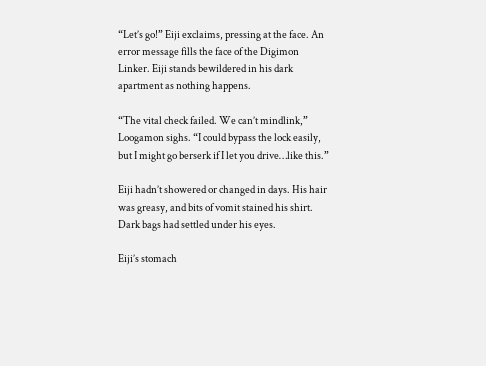“Let’s go!” Eiji exclaims, pressing at the face. An error message fills the face of the Digimon Linker. Eiji stands bewildered in his dark apartment as nothing happens.

“The vital check failed. We can’t mindlink,” Loogamon sighs. “I could bypass the lock easily, but I might go berserk if I let you drive…like this.”

Eiji hadn’t showered or changed in days. His hair was greasy, and bits of vomit stained his shirt. Dark bags had settled under his eyes.

Eiji’s stomach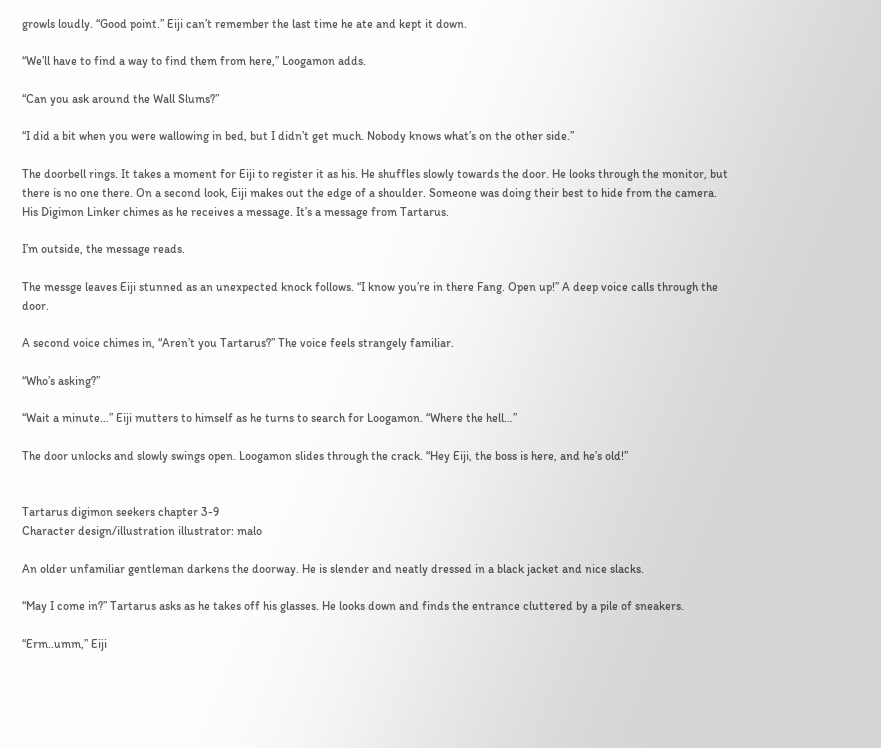growls loudly. “Good point.” Eiji can’t remember the last time he ate and kept it down.

“We’ll have to find a way to find them from here,” Loogamon adds.

“Can you ask around the Wall Slums?”

“I did a bit when you were wallowing in bed, but I didn’t get much. Nobody knows what’s on the other side.”

The doorbell rings. It takes a moment for Eiji to register it as his. He shuffles slowly towards the door. He looks through the monitor, but there is no one there. On a second look, Eiji makes out the edge of a shoulder. Someone was doing their best to hide from the camera. His Digimon Linker chimes as he receives a message. It’s a message from Tartarus.

I’m outside, the message reads.

The messge leaves Eiji stunned as an unexpected knock follows. “I know you’re in there Fang. Open up!” A deep voice calls through the door.

A second voice chimes in, “Aren’t you Tartarus?” The voice feels strangely familiar.

“Who’s asking?”

“Wait a minute…” Eiji mutters to himself as he turns to search for Loogamon. “Where the hell…”

The door unlocks and slowly swings open. Loogamon slides through the crack. “Hey Eiji, the boss is here, and he’s old!”


Tartarus digimon seekers chapter 3-9
Character design/illustration illustrator: malo

An older unfamiliar gentleman darkens the doorway. He is slender and neatly dressed in a black jacket and nice slacks.

“May I come in?” Tartarus asks as he takes off his glasses. He looks down and finds the entrance cluttered by a pile of sneakers.

“Erm..umm,” Eiji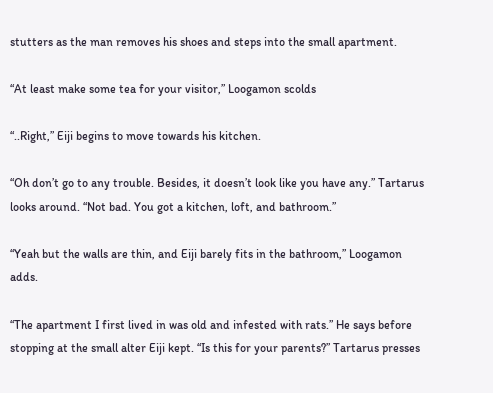stutters as the man removes his shoes and steps into the small apartment.

“At least make some tea for your visitor,” Loogamon scolds

“..Right,” Eiji begins to move towards his kitchen.

“Oh don’t go to any trouble. Besides, it doesn’t look like you have any.” Tartarus looks around. “Not bad. You got a kitchen, loft, and bathroom.”

“Yeah but the walls are thin, and Eiji barely fits in the bathroom,” Loogamon adds.

“The apartment I first lived in was old and infested with rats.” He says before stopping at the small alter Eiji kept. “Is this for your parents?” Tartarus presses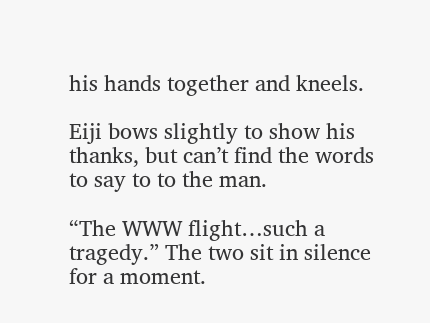his hands together and kneels.

Eiji bows slightly to show his thanks, but can’t find the words to say to to the man.

“The WWW flight…such a tragedy.” The two sit in silence for a moment.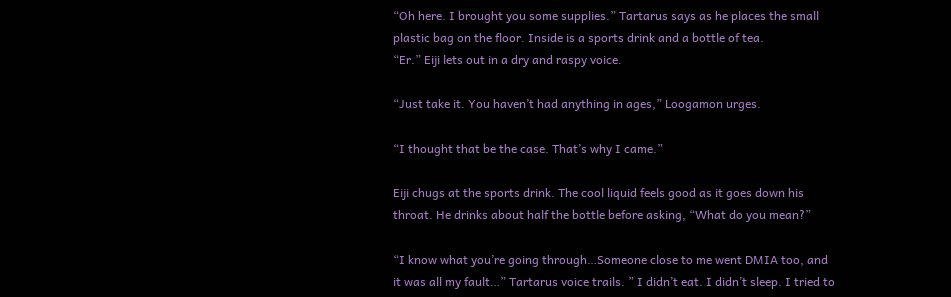“Oh here. I brought you some supplies.” Tartarus says as he places the small plastic bag on the floor. Inside is a sports drink and a bottle of tea.
“Er.” Eiji lets out in a dry and raspy voice.

“Just take it. You haven’t had anything in ages,” Loogamon urges.

“I thought that be the case. That’s why I came.”

Eiji chugs at the sports drink. The cool liquid feels good as it goes down his throat. He drinks about half the bottle before asking, “What do you mean?”

“I know what you’re going through…Someone close to me went DMIA too, and it was all my fault…” Tartarus voice trails. ” I didn’t eat. I didn’t sleep. I tried to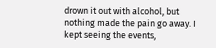drown it out with alcohol, but nothing made the pain go away. I kept seeing the events,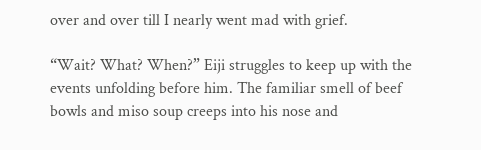over and over till I nearly went mad with grief.

“Wait? What? When?” Eiji struggles to keep up with the events unfolding before him. The familiar smell of beef bowls and miso soup creeps into his nose and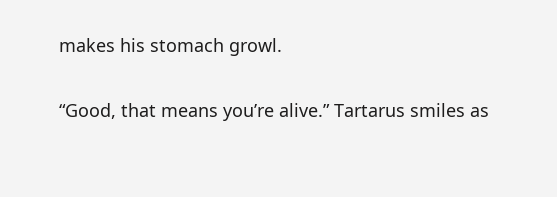makes his stomach growl.

“Good, that means you’re alive.” Tartarus smiles as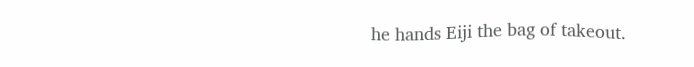he hands Eiji the bag of takeout.